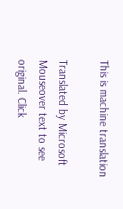This is machine translation

Translated by Microsoft
Mouseover text to see original. Click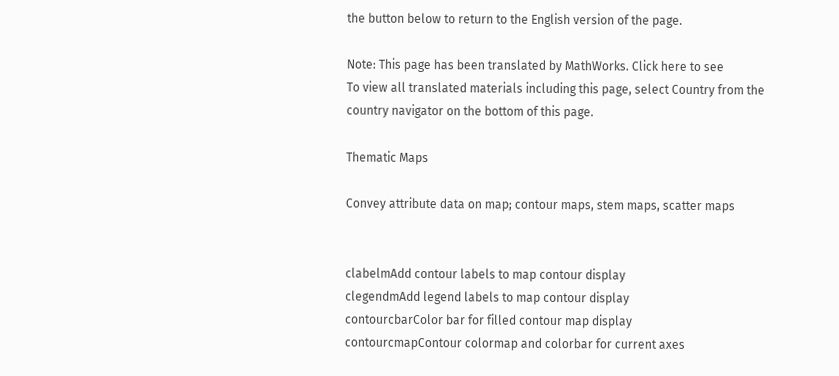the button below to return to the English version of the page.

Note: This page has been translated by MathWorks. Click here to see
To view all translated materials including this page, select Country from the country navigator on the bottom of this page.

Thematic Maps

Convey attribute data on map; contour maps, stem maps, scatter maps


clabelmAdd contour labels to map contour display
clegendmAdd legend labels to map contour display
contourcbarColor bar for filled contour map display
contourcmapContour colormap and colorbar for current axes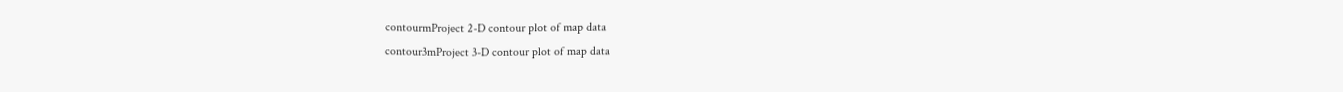contourmProject 2-D contour plot of map data
contour3mProject 3-D contour plot of map data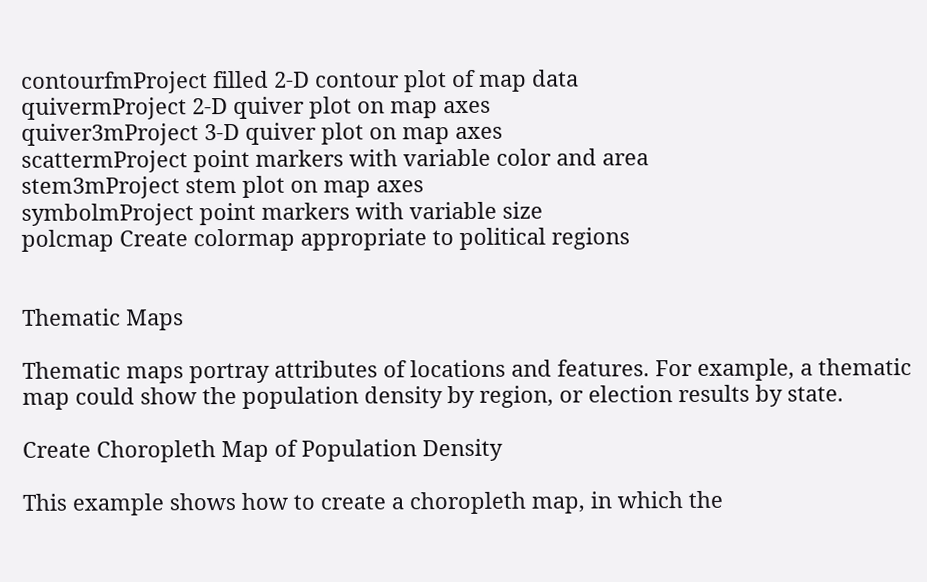contourfmProject filled 2-D contour plot of map data
quivermProject 2-D quiver plot on map axes
quiver3mProject 3-D quiver plot on map axes
scattermProject point markers with variable color and area
stem3mProject stem plot on map axes
symbolmProject point markers with variable size
polcmap Create colormap appropriate to political regions


Thematic Maps

Thematic maps portray attributes of locations and features. For example, a thematic map could show the population density by region, or election results by state.

Create Choropleth Map of Population Density

This example shows how to create a choropleth map, in which the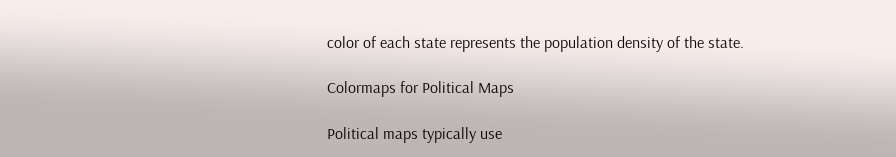color of each state represents the population density of the state.

Colormaps for Political Maps

Political maps typically use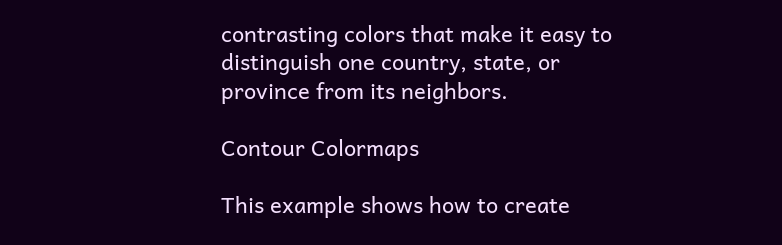contrasting colors that make it easy to distinguish one country, state, or province from its neighbors.

Contour Colormaps

This example shows how to create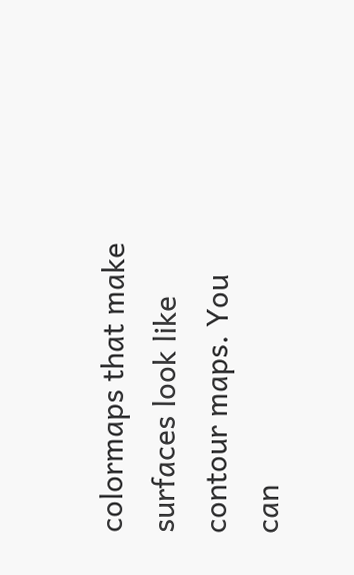colormaps that make surfaces look like contour maps. You can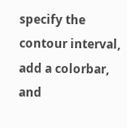specify the contour interval, add a colorbar, and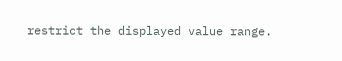restrict the displayed value range.